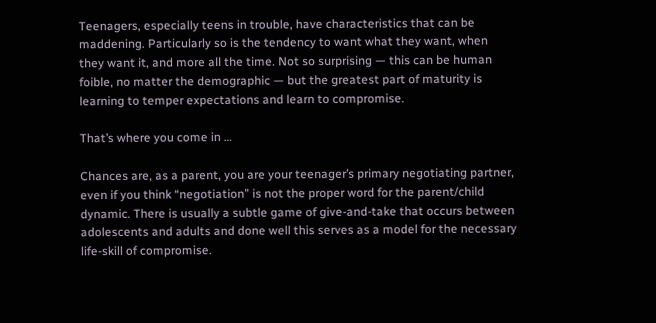Teenagers, especially teens in trouble, have characteristics that can be maddening. Particularly so is the tendency to want what they want, when they want it, and more all the time. Not so surprising — this can be human foible, no matter the demographic — but the greatest part of maturity is learning to temper expectations and learn to compromise.

That’s where you come in …

Chances are, as a parent, you are your teenager’s primary negotiating partner, even if you think “negotiation” is not the proper word for the parent/child dynamic. There is usually a subtle game of give-and-take that occurs between adolescents and adults and done well this serves as a model for the necessary life-skill of compromise.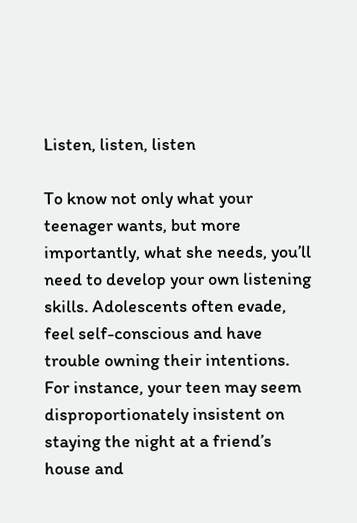Listen, listen, listen

To know not only what your teenager wants, but more importantly, what she needs, you’ll need to develop your own listening skills. Adolescents often evade, feel self-conscious and have trouble owning their intentions. For instance, your teen may seem disproportionately insistent on staying the night at a friend’s house and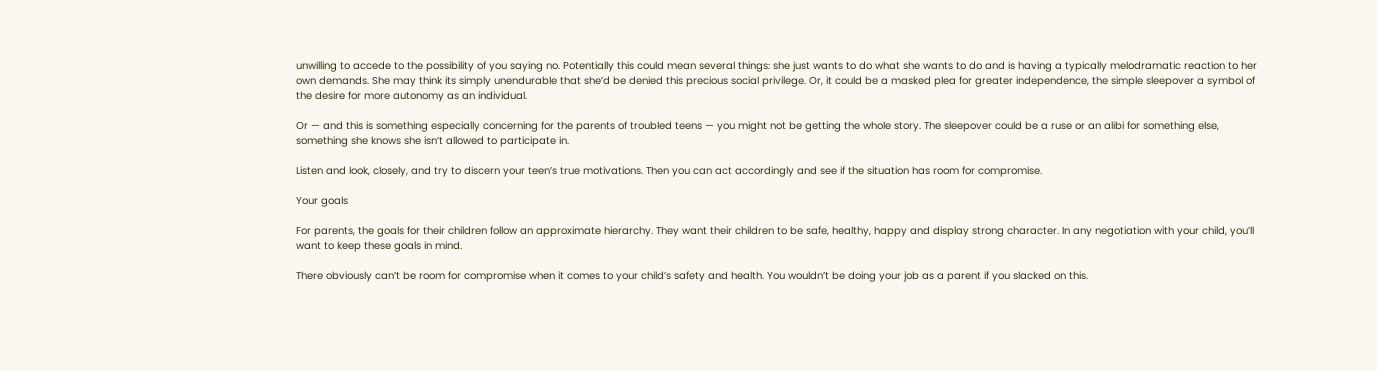unwilling to accede to the possibility of you saying no. Potentially this could mean several things: she just wants to do what she wants to do and is having a typically melodramatic reaction to her own demands. She may think its simply unendurable that she’d be denied this precious social privilege. Or, it could be a masked plea for greater independence, the simple sleepover a symbol of the desire for more autonomy as an individual.

Or — and this is something especially concerning for the parents of troubled teens — you might not be getting the whole story. The sleepover could be a ruse or an alibi for something else, something she knows she isn’t allowed to participate in.

Listen and look, closely, and try to discern your teen’s true motivations. Then you can act accordingly and see if the situation has room for compromise.

Your goals

For parents, the goals for their children follow an approximate hierarchy. They want their children to be safe, healthy, happy and display strong character. In any negotiation with your child, you’ll want to keep these goals in mind.

There obviously can’t be room for compromise when it comes to your child’s safety and health. You wouldn’t be doing your job as a parent if you slacked on this.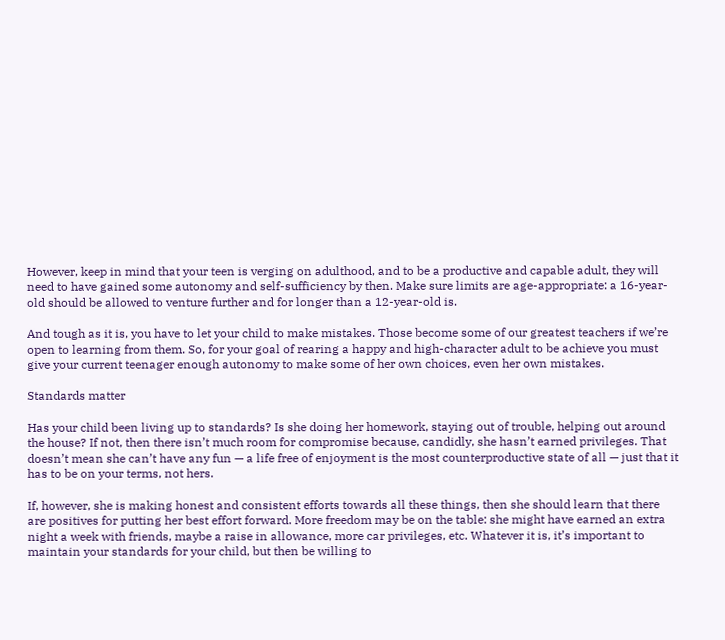However, keep in mind that your teen is verging on adulthood, and to be a productive and capable adult, they will need to have gained some autonomy and self-sufficiency by then. Make sure limits are age-appropriate: a 16-year-old should be allowed to venture further and for longer than a 12-year-old is.

And tough as it is, you have to let your child to make mistakes. Those become some of our greatest teachers if we’re open to learning from them. So, for your goal of rearing a happy and high-character adult to be achieve you must give your current teenager enough autonomy to make some of her own choices, even her own mistakes.

Standards matter

Has your child been living up to standards? Is she doing her homework, staying out of trouble, helping out around the house? If not, then there isn’t much room for compromise because, candidly, she hasn’t earned privileges. That doesn’t mean she can’t have any fun — a life free of enjoyment is the most counterproductive state of all — just that it has to be on your terms, not hers.

If, however, she is making honest and consistent efforts towards all these things, then she should learn that there are positives for putting her best effort forward. More freedom may be on the table: she might have earned an extra night a week with friends, maybe a raise in allowance, more car privileges, etc. Whatever it is, it’s important to maintain your standards for your child, but then be willing to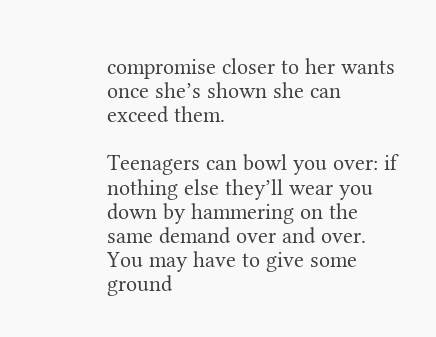compromise closer to her wants once she’s shown she can exceed them.

Teenagers can bowl you over: if nothing else they’ll wear you down by hammering on the same demand over and over. You may have to give some ground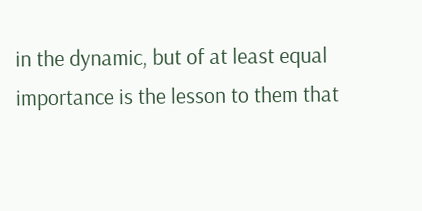in the dynamic, but of at least equal importance is the lesson to them that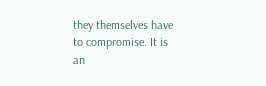they themselves have to compromise. It is an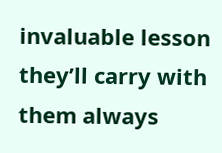invaluable lesson they’ll carry with them always